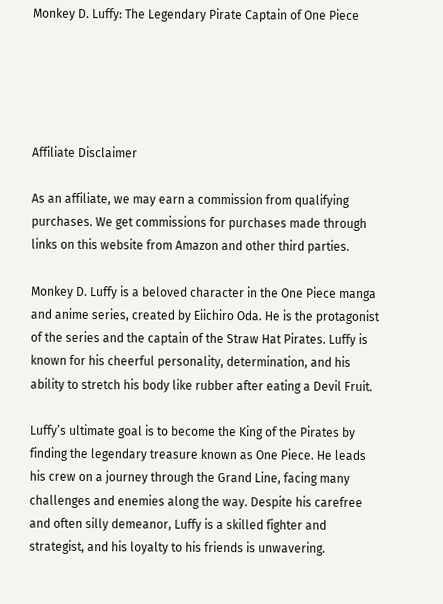Monkey D. Luffy: The Legendary Pirate Captain of One Piece





Affiliate Disclaimer

As an affiliate, we may earn a commission from qualifying purchases. We get commissions for purchases made through links on this website from Amazon and other third parties.

Monkey D. Luffy is a beloved character in the One Piece manga and anime series, created by Eiichiro Oda. He is the protagonist of the series and the captain of the Straw Hat Pirates. Luffy is known for his cheerful personality, determination, and his ability to stretch his body like rubber after eating a Devil Fruit.

Luffy’s ultimate goal is to become the King of the Pirates by finding the legendary treasure known as One Piece. He leads his crew on a journey through the Grand Line, facing many challenges and enemies along the way. Despite his carefree and often silly demeanor, Luffy is a skilled fighter and strategist, and his loyalty to his friends is unwavering.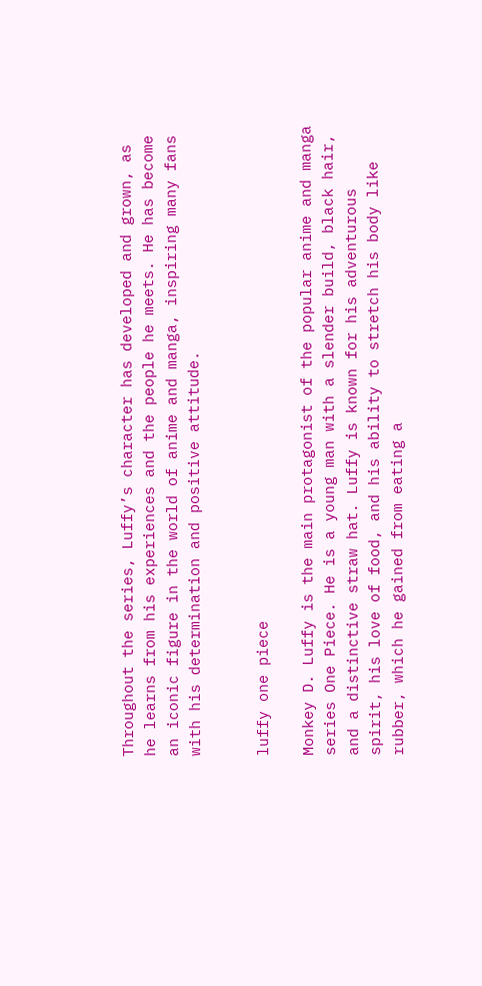Throughout the series, Luffy’s character has developed and grown, as he learns from his experiences and the people he meets. He has become an iconic figure in the world of anime and manga, inspiring many fans with his determination and positive attitude.


luffy one piece

Monkey D. Luffy is the main protagonist of the popular anime and manga series One Piece. He is a young man with a slender build, black hair, and a distinctive straw hat. Luffy is known for his adventurous spirit, his love of food, and his ability to stretch his body like rubber, which he gained from eating a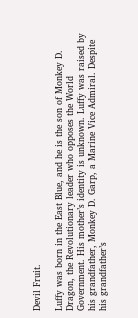Devil Fruit.

Luffy was born in the East Blue, and he is the son of Monkey D. Dragon, the Revolutionary leader who opposes the World Government. His mother’s identity is unknown. Luffy was raised by his grandfather, Monkey D. Garp, a Marine Vice Admiral. Despite his grandfather’s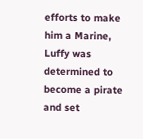efforts to make him a Marine, Luffy was determined to become a pirate and set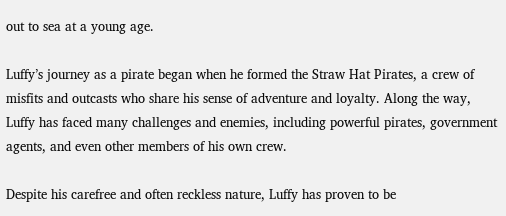out to sea at a young age.

Luffy’s journey as a pirate began when he formed the Straw Hat Pirates, a crew of misfits and outcasts who share his sense of adventure and loyalty. Along the way, Luffy has faced many challenges and enemies, including powerful pirates, government agents, and even other members of his own crew.

Despite his carefree and often reckless nature, Luffy has proven to be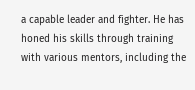a capable leader and fighter. He has honed his skills through training with various mentors, including the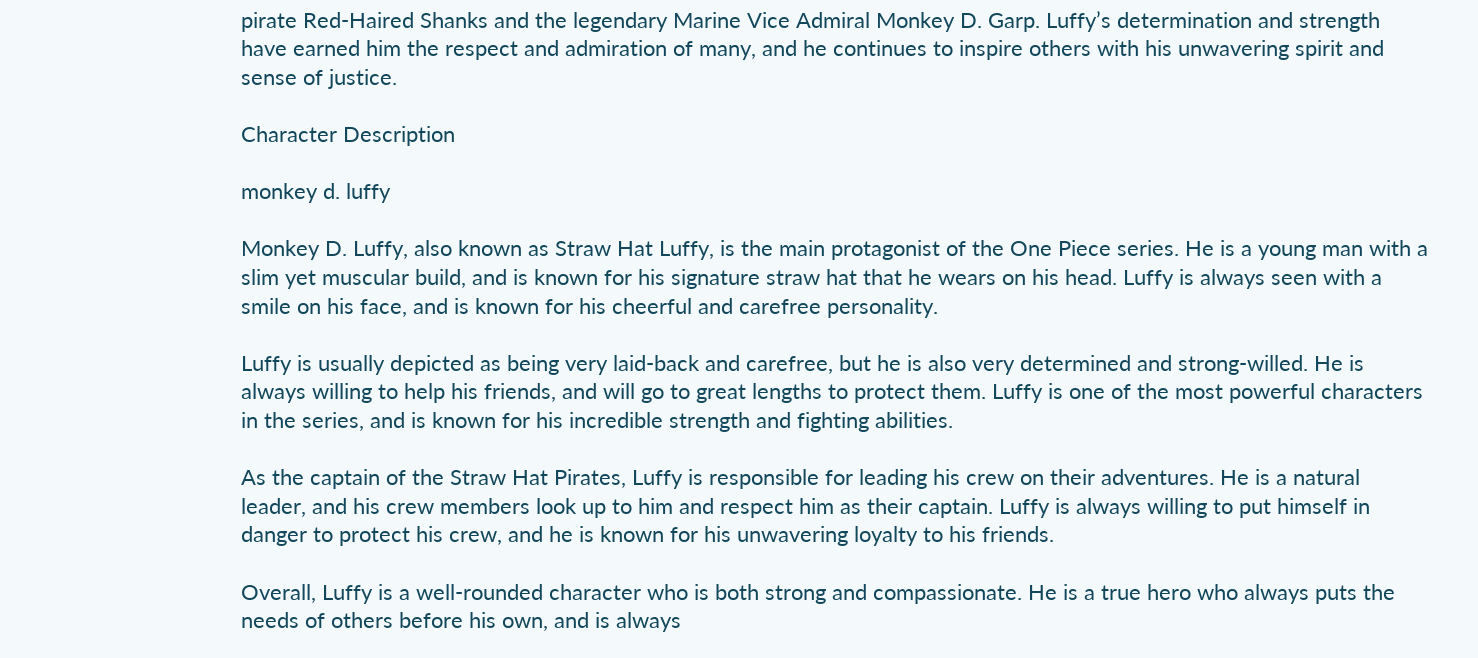pirate Red-Haired Shanks and the legendary Marine Vice Admiral Monkey D. Garp. Luffy’s determination and strength have earned him the respect and admiration of many, and he continues to inspire others with his unwavering spirit and sense of justice.

Character Description

monkey d. luffy

Monkey D. Luffy, also known as Straw Hat Luffy, is the main protagonist of the One Piece series. He is a young man with a slim yet muscular build, and is known for his signature straw hat that he wears on his head. Luffy is always seen with a smile on his face, and is known for his cheerful and carefree personality.

Luffy is usually depicted as being very laid-back and carefree, but he is also very determined and strong-willed. He is always willing to help his friends, and will go to great lengths to protect them. Luffy is one of the most powerful characters in the series, and is known for his incredible strength and fighting abilities.

As the captain of the Straw Hat Pirates, Luffy is responsible for leading his crew on their adventures. He is a natural leader, and his crew members look up to him and respect him as their captain. Luffy is always willing to put himself in danger to protect his crew, and he is known for his unwavering loyalty to his friends.

Overall, Luffy is a well-rounded character who is both strong and compassionate. He is a true hero who always puts the needs of others before his own, and is always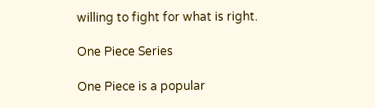willing to fight for what is right.

One Piece Series

One Piece is a popular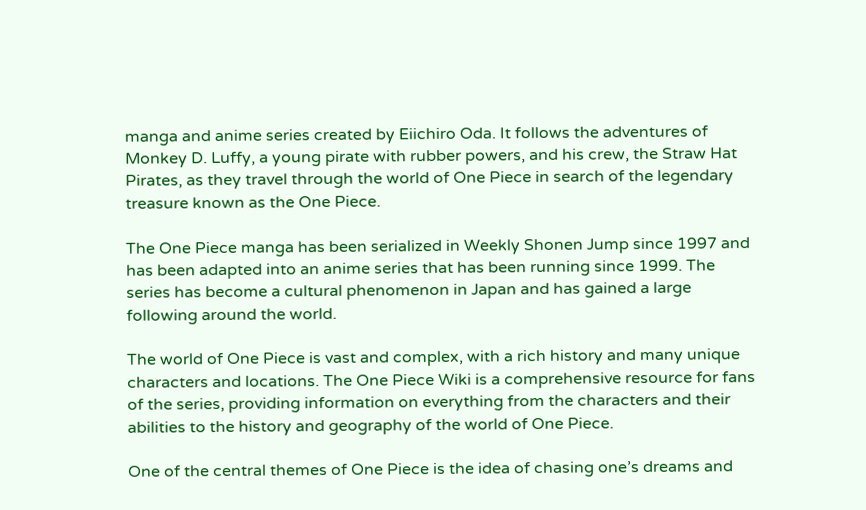manga and anime series created by Eiichiro Oda. It follows the adventures of Monkey D. Luffy, a young pirate with rubber powers, and his crew, the Straw Hat Pirates, as they travel through the world of One Piece in search of the legendary treasure known as the One Piece.

The One Piece manga has been serialized in Weekly Shonen Jump since 1997 and has been adapted into an anime series that has been running since 1999. The series has become a cultural phenomenon in Japan and has gained a large following around the world.

The world of One Piece is vast and complex, with a rich history and many unique characters and locations. The One Piece Wiki is a comprehensive resource for fans of the series, providing information on everything from the characters and their abilities to the history and geography of the world of One Piece.

One of the central themes of One Piece is the idea of chasing one’s dreams and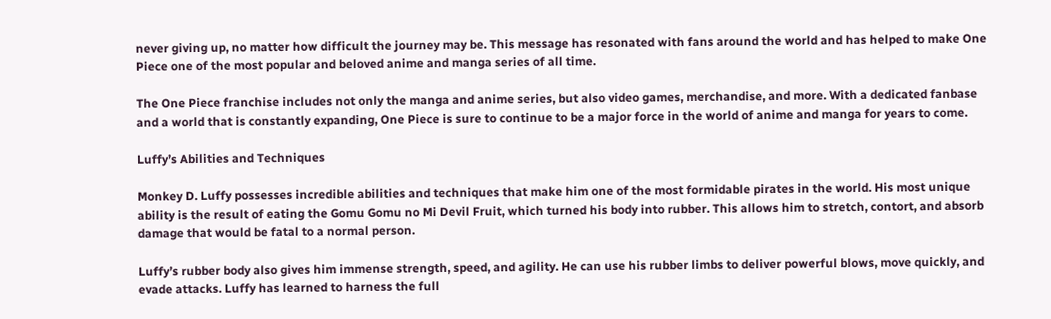never giving up, no matter how difficult the journey may be. This message has resonated with fans around the world and has helped to make One Piece one of the most popular and beloved anime and manga series of all time.

The One Piece franchise includes not only the manga and anime series, but also video games, merchandise, and more. With a dedicated fanbase and a world that is constantly expanding, One Piece is sure to continue to be a major force in the world of anime and manga for years to come.

Luffy’s Abilities and Techniques

Monkey D. Luffy possesses incredible abilities and techniques that make him one of the most formidable pirates in the world. His most unique ability is the result of eating the Gomu Gomu no Mi Devil Fruit, which turned his body into rubber. This allows him to stretch, contort, and absorb damage that would be fatal to a normal person.

Luffy’s rubber body also gives him immense strength, speed, and agility. He can use his rubber limbs to deliver powerful blows, move quickly, and evade attacks. Luffy has learned to harness the full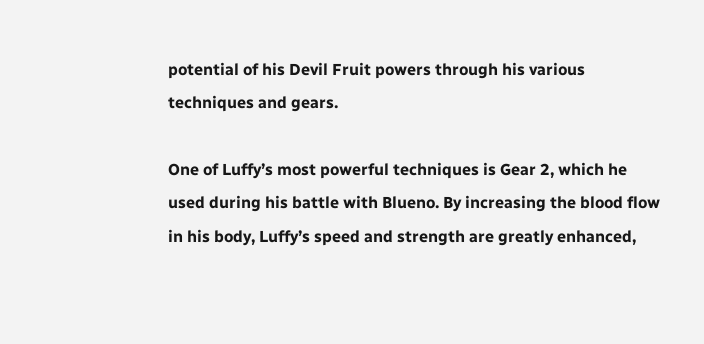potential of his Devil Fruit powers through his various techniques and gears.

One of Luffy’s most powerful techniques is Gear 2, which he used during his battle with Blueno. By increasing the blood flow in his body, Luffy’s speed and strength are greatly enhanced,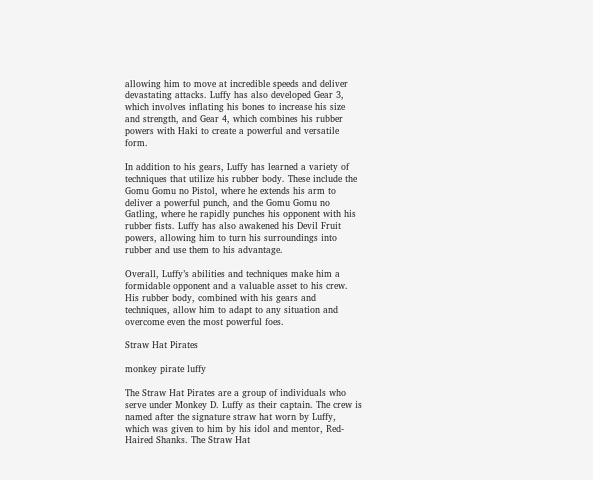allowing him to move at incredible speeds and deliver devastating attacks. Luffy has also developed Gear 3, which involves inflating his bones to increase his size and strength, and Gear 4, which combines his rubber powers with Haki to create a powerful and versatile form.

In addition to his gears, Luffy has learned a variety of techniques that utilize his rubber body. These include the Gomu Gomu no Pistol, where he extends his arm to deliver a powerful punch, and the Gomu Gomu no Gatling, where he rapidly punches his opponent with his rubber fists. Luffy has also awakened his Devil Fruit powers, allowing him to turn his surroundings into rubber and use them to his advantage.

Overall, Luffy’s abilities and techniques make him a formidable opponent and a valuable asset to his crew. His rubber body, combined with his gears and techniques, allow him to adapt to any situation and overcome even the most powerful foes.

Straw Hat Pirates

monkey pirate luffy

The Straw Hat Pirates are a group of individuals who serve under Monkey D. Luffy as their captain. The crew is named after the signature straw hat worn by Luffy, which was given to him by his idol and mentor, Red-Haired Shanks. The Straw Hat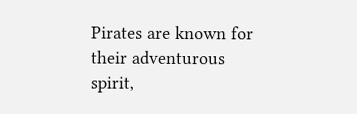Pirates are known for their adventurous spirit,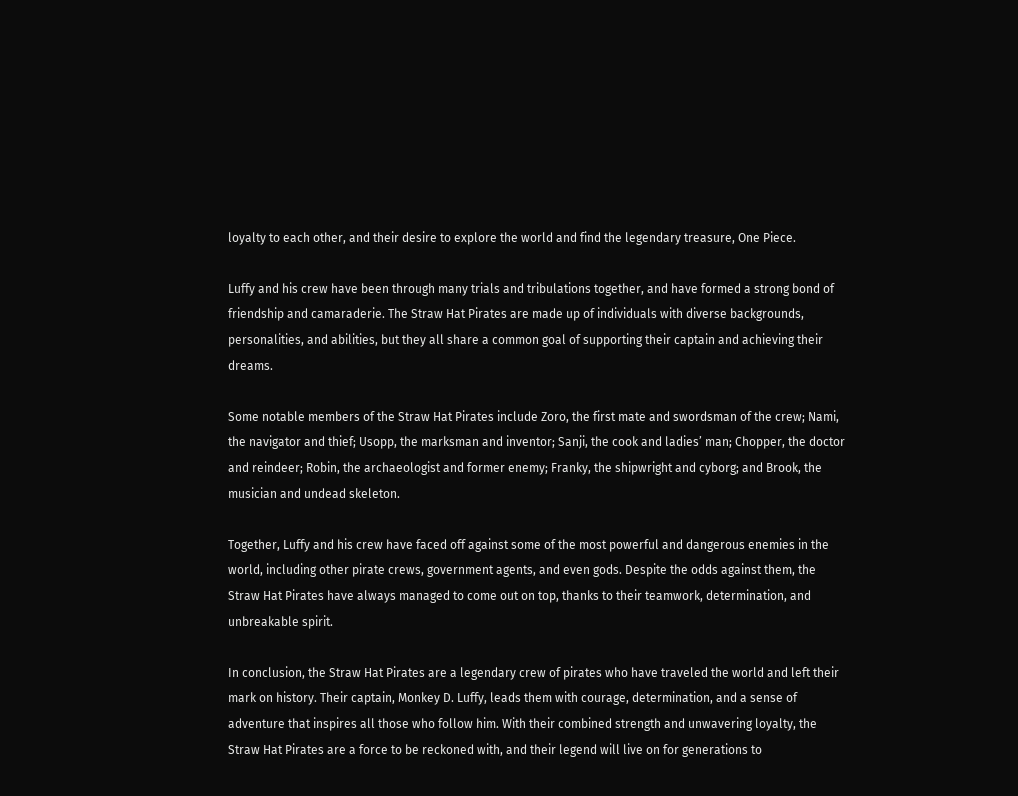loyalty to each other, and their desire to explore the world and find the legendary treasure, One Piece.

Luffy and his crew have been through many trials and tribulations together, and have formed a strong bond of friendship and camaraderie. The Straw Hat Pirates are made up of individuals with diverse backgrounds, personalities, and abilities, but they all share a common goal of supporting their captain and achieving their dreams.

Some notable members of the Straw Hat Pirates include Zoro, the first mate and swordsman of the crew; Nami, the navigator and thief; Usopp, the marksman and inventor; Sanji, the cook and ladies’ man; Chopper, the doctor and reindeer; Robin, the archaeologist and former enemy; Franky, the shipwright and cyborg; and Brook, the musician and undead skeleton.

Together, Luffy and his crew have faced off against some of the most powerful and dangerous enemies in the world, including other pirate crews, government agents, and even gods. Despite the odds against them, the Straw Hat Pirates have always managed to come out on top, thanks to their teamwork, determination, and unbreakable spirit.

In conclusion, the Straw Hat Pirates are a legendary crew of pirates who have traveled the world and left their mark on history. Their captain, Monkey D. Luffy, leads them with courage, determination, and a sense of adventure that inspires all those who follow him. With their combined strength and unwavering loyalty, the Straw Hat Pirates are a force to be reckoned with, and their legend will live on for generations to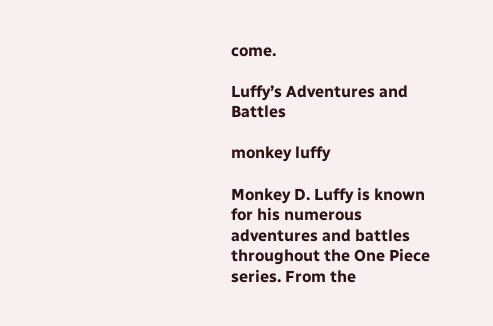come.

Luffy’s Adventures and Battles

monkey luffy

Monkey D. Luffy is known for his numerous adventures and battles throughout the One Piece series. From the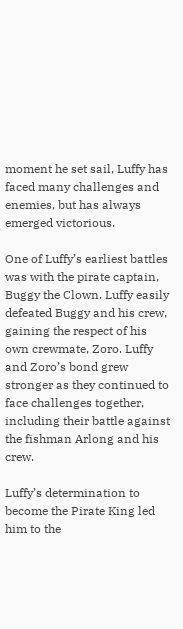moment he set sail, Luffy has faced many challenges and enemies, but has always emerged victorious.

One of Luffy’s earliest battles was with the pirate captain, Buggy the Clown. Luffy easily defeated Buggy and his crew, gaining the respect of his own crewmate, Zoro. Luffy and Zoro’s bond grew stronger as they continued to face challenges together, including their battle against the fishman Arlong and his crew.

Luffy’s determination to become the Pirate King led him to the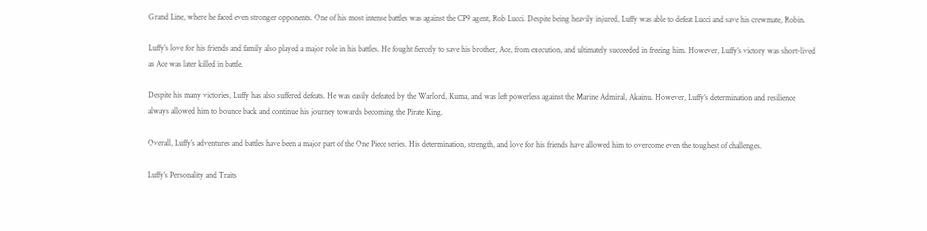Grand Line, where he faced even stronger opponents. One of his most intense battles was against the CP9 agent, Rob Lucci. Despite being heavily injured, Luffy was able to defeat Lucci and save his crewmate, Robin.

Luffy’s love for his friends and family also played a major role in his battles. He fought fiercely to save his brother, Ace, from execution, and ultimately succeeded in freeing him. However, Luffy’s victory was short-lived as Ace was later killed in battle.

Despite his many victories, Luffy has also suffered defeats. He was easily defeated by the Warlord, Kuma, and was left powerless against the Marine Admiral, Akainu. However, Luffy’s determination and resilience always allowed him to bounce back and continue his journey towards becoming the Pirate King.

Overall, Luffy’s adventures and battles have been a major part of the One Piece series. His determination, strength, and love for his friends have allowed him to overcome even the toughest of challenges.

Luffy’s Personality and Traits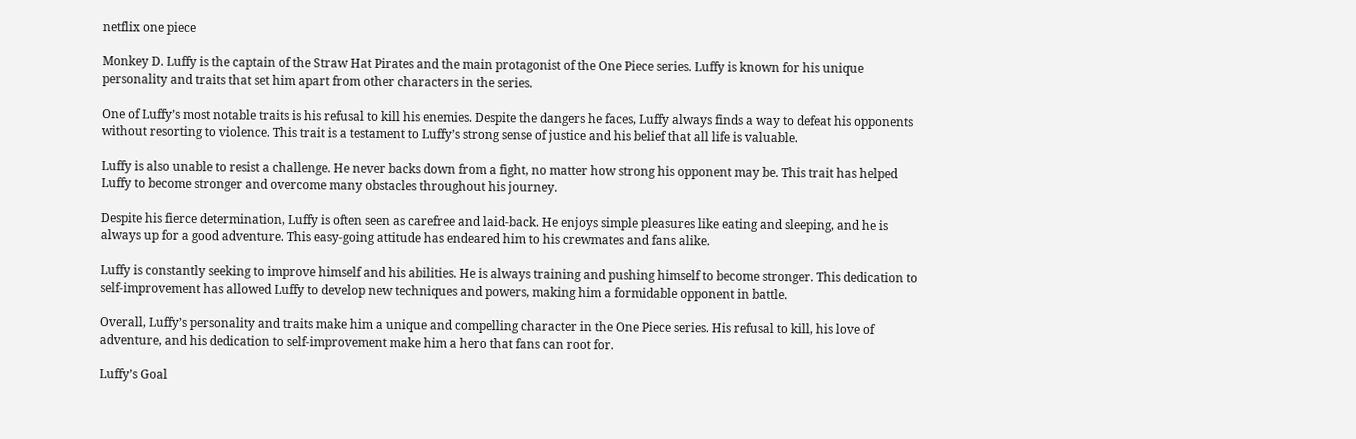netflix one piece

Monkey D. Luffy is the captain of the Straw Hat Pirates and the main protagonist of the One Piece series. Luffy is known for his unique personality and traits that set him apart from other characters in the series.

One of Luffy’s most notable traits is his refusal to kill his enemies. Despite the dangers he faces, Luffy always finds a way to defeat his opponents without resorting to violence. This trait is a testament to Luffy’s strong sense of justice and his belief that all life is valuable.

Luffy is also unable to resist a challenge. He never backs down from a fight, no matter how strong his opponent may be. This trait has helped Luffy to become stronger and overcome many obstacles throughout his journey.

Despite his fierce determination, Luffy is often seen as carefree and laid-back. He enjoys simple pleasures like eating and sleeping, and he is always up for a good adventure. This easy-going attitude has endeared him to his crewmates and fans alike.

Luffy is constantly seeking to improve himself and his abilities. He is always training and pushing himself to become stronger. This dedication to self-improvement has allowed Luffy to develop new techniques and powers, making him a formidable opponent in battle.

Overall, Luffy’s personality and traits make him a unique and compelling character in the One Piece series. His refusal to kill, his love of adventure, and his dedication to self-improvement make him a hero that fans can root for.

Luffy’s Goal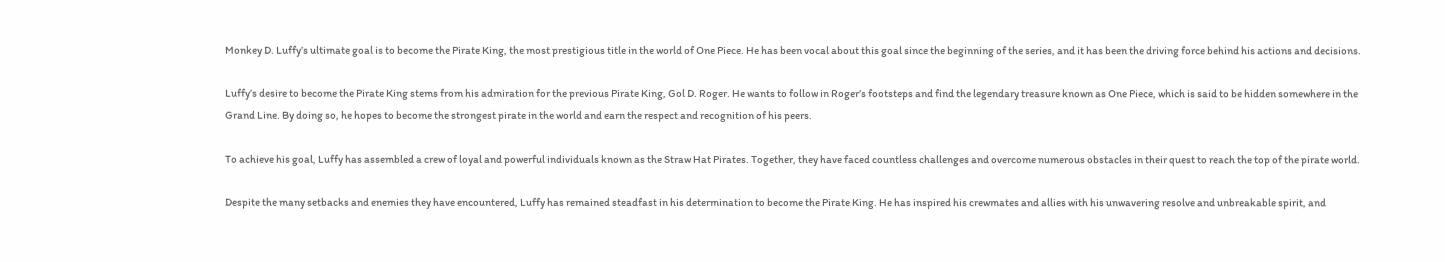Monkey D. Luffy’s ultimate goal is to become the Pirate King, the most prestigious title in the world of One Piece. He has been vocal about this goal since the beginning of the series, and it has been the driving force behind his actions and decisions.

Luffy’s desire to become the Pirate King stems from his admiration for the previous Pirate King, Gol D. Roger. He wants to follow in Roger’s footsteps and find the legendary treasure known as One Piece, which is said to be hidden somewhere in the Grand Line. By doing so, he hopes to become the strongest pirate in the world and earn the respect and recognition of his peers.

To achieve his goal, Luffy has assembled a crew of loyal and powerful individuals known as the Straw Hat Pirates. Together, they have faced countless challenges and overcome numerous obstacles in their quest to reach the top of the pirate world.

Despite the many setbacks and enemies they have encountered, Luffy has remained steadfast in his determination to become the Pirate King. He has inspired his crewmates and allies with his unwavering resolve and unbreakable spirit, and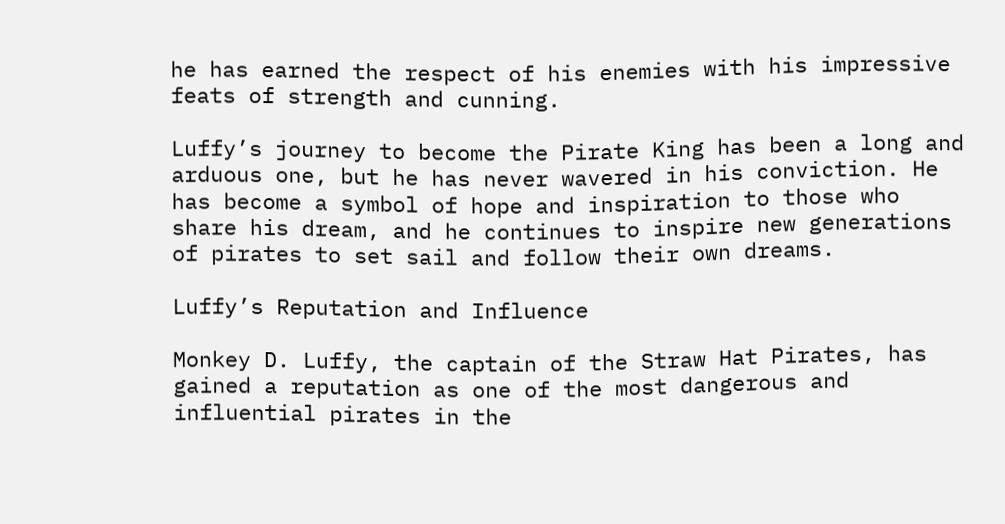he has earned the respect of his enemies with his impressive feats of strength and cunning.

Luffy’s journey to become the Pirate King has been a long and arduous one, but he has never wavered in his conviction. He has become a symbol of hope and inspiration to those who share his dream, and he continues to inspire new generations of pirates to set sail and follow their own dreams.

Luffy’s Reputation and Influence

Monkey D. Luffy, the captain of the Straw Hat Pirates, has gained a reputation as one of the most dangerous and influential pirates in the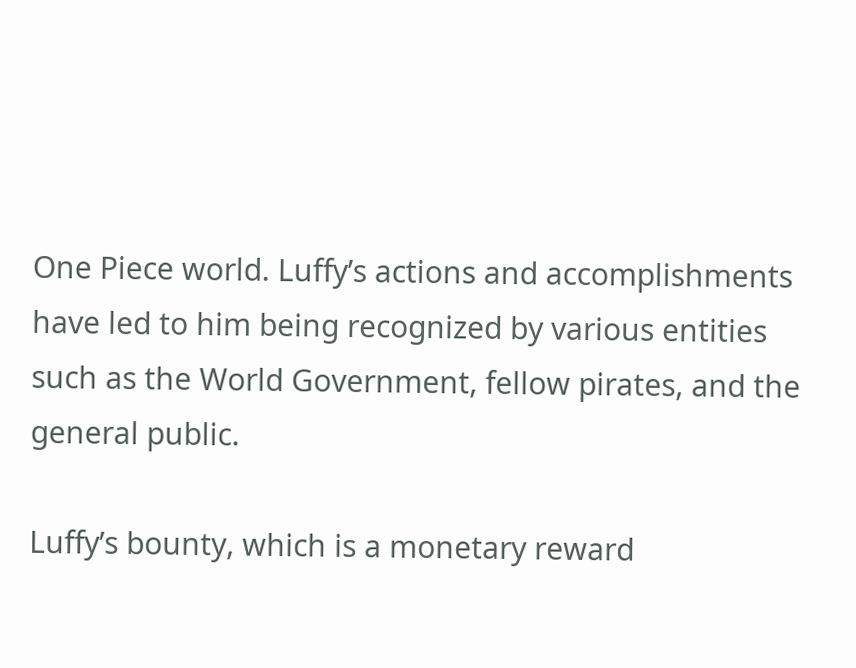One Piece world. Luffy’s actions and accomplishments have led to him being recognized by various entities such as the World Government, fellow pirates, and the general public.

Luffy’s bounty, which is a monetary reward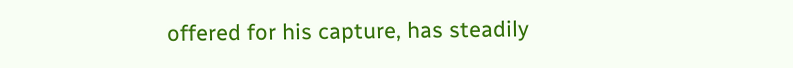offered for his capture, has steadily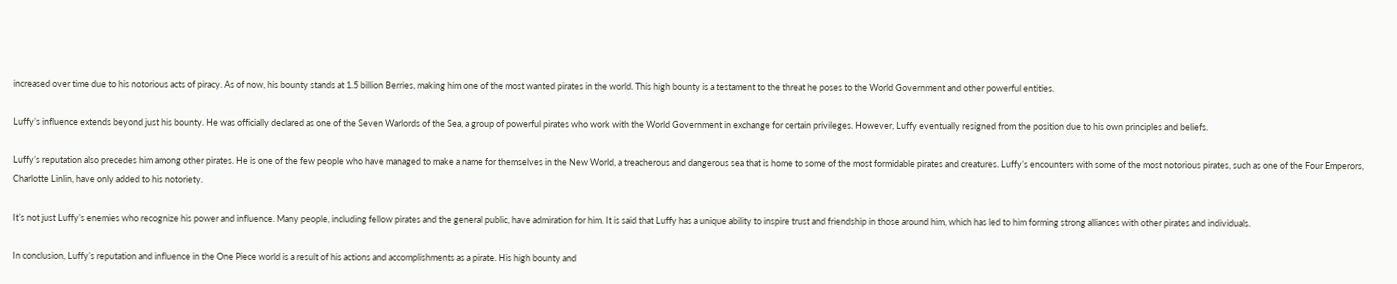increased over time due to his notorious acts of piracy. As of now, his bounty stands at 1.5 billion Berries, making him one of the most wanted pirates in the world. This high bounty is a testament to the threat he poses to the World Government and other powerful entities.

Luffy’s influence extends beyond just his bounty. He was officially declared as one of the Seven Warlords of the Sea, a group of powerful pirates who work with the World Government in exchange for certain privileges. However, Luffy eventually resigned from the position due to his own principles and beliefs.

Luffy’s reputation also precedes him among other pirates. He is one of the few people who have managed to make a name for themselves in the New World, a treacherous and dangerous sea that is home to some of the most formidable pirates and creatures. Luffy’s encounters with some of the most notorious pirates, such as one of the Four Emperors, Charlotte Linlin, have only added to his notoriety.

It’s not just Luffy’s enemies who recognize his power and influence. Many people, including fellow pirates and the general public, have admiration for him. It is said that Luffy has a unique ability to inspire trust and friendship in those around him, which has led to him forming strong alliances with other pirates and individuals.

In conclusion, Luffy’s reputation and influence in the One Piece world is a result of his actions and accomplishments as a pirate. His high bounty and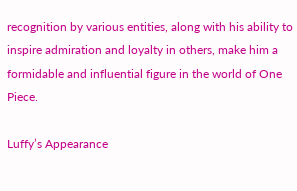recognition by various entities, along with his ability to inspire admiration and loyalty in others, make him a formidable and influential figure in the world of One Piece.

Luffy’s Appearance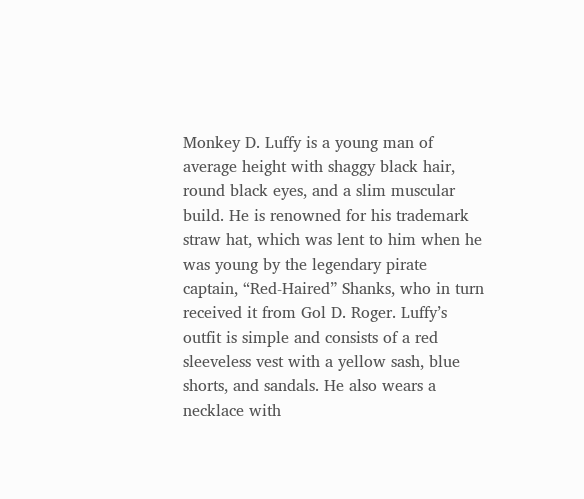Monkey D. Luffy is a young man of average height with shaggy black hair, round black eyes, and a slim muscular build. He is renowned for his trademark straw hat, which was lent to him when he was young by the legendary pirate captain, “Red-Haired” Shanks, who in turn received it from Gol D. Roger. Luffy’s outfit is simple and consists of a red sleeveless vest with a yellow sash, blue shorts, and sandals. He also wears a necklace with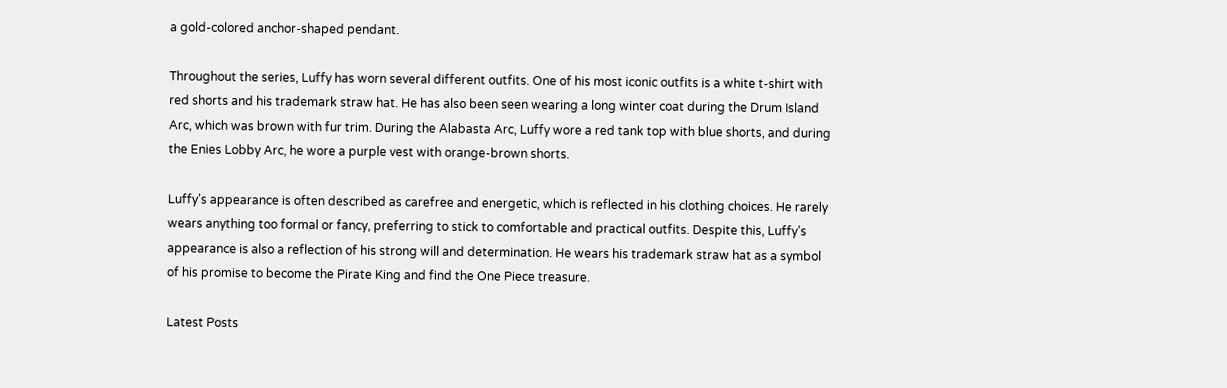a gold-colored anchor-shaped pendant.

Throughout the series, Luffy has worn several different outfits. One of his most iconic outfits is a white t-shirt with red shorts and his trademark straw hat. He has also been seen wearing a long winter coat during the Drum Island Arc, which was brown with fur trim. During the Alabasta Arc, Luffy wore a red tank top with blue shorts, and during the Enies Lobby Arc, he wore a purple vest with orange-brown shorts.

Luffy’s appearance is often described as carefree and energetic, which is reflected in his clothing choices. He rarely wears anything too formal or fancy, preferring to stick to comfortable and practical outfits. Despite this, Luffy’s appearance is also a reflection of his strong will and determination. He wears his trademark straw hat as a symbol of his promise to become the Pirate King and find the One Piece treasure.

Latest Posts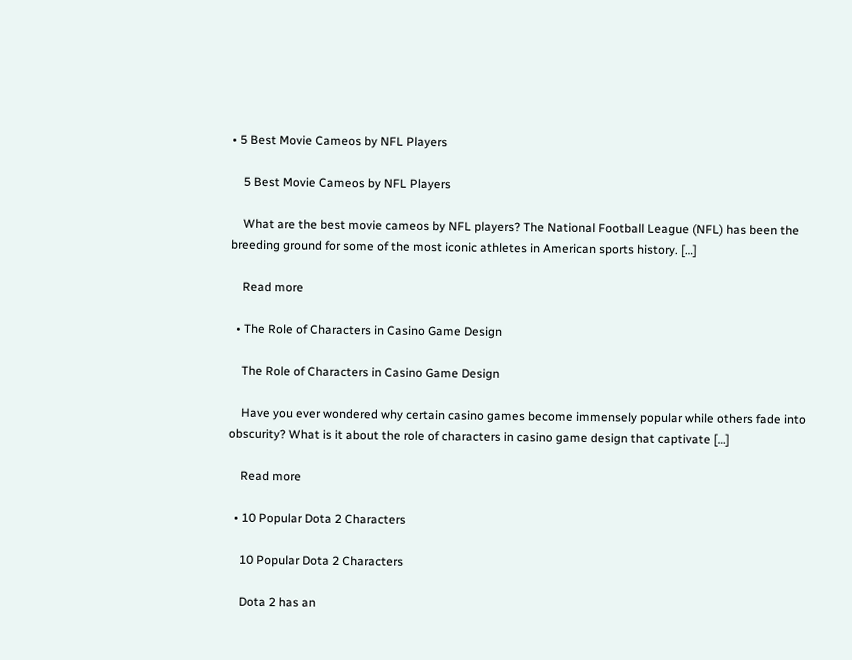• 5 Best Movie Cameos by NFL Players

    5 Best Movie Cameos by NFL Players

    What are the best movie cameos by NFL players? The National Football League (NFL) has been the breeding ground for some of the most iconic athletes in American sports history. […]

    Read more

  • The Role of Characters in Casino Game Design

    The Role of Characters in Casino Game Design

    Have you ever wondered why certain casino games become immensely popular while others fade into obscurity? What is it about the role of characters in casino game design that captivate […]

    Read more

  • 10 Popular Dota 2 Characters

    10 Popular Dota 2 Characters

    Dota 2 has an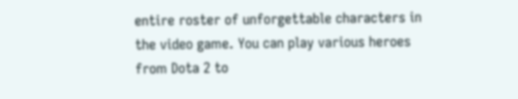entire roster of unforgettable characters in the video game. You can play various heroes from Dota 2 to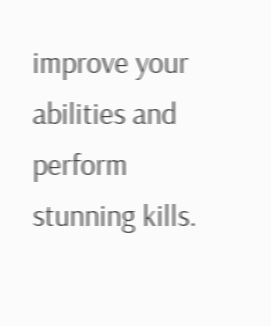improve your abilities and perform stunning kills.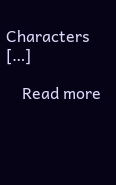Characters […]

    Read more